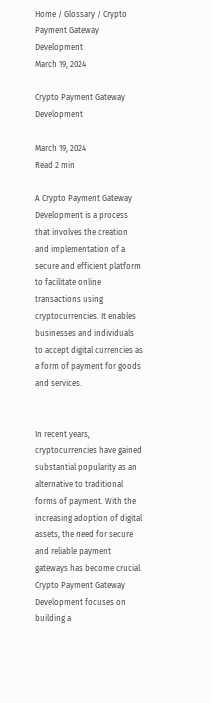Home / Glossary / Crypto Payment Gateway Development
March 19, 2024

Crypto Payment Gateway Development

March 19, 2024
Read 2 min

A Crypto Payment Gateway Development is a process that involves the creation and implementation of a secure and efficient platform to facilitate online transactions using cryptocurrencies. It enables businesses and individuals to accept digital currencies as a form of payment for goods and services.


In recent years, cryptocurrencies have gained substantial popularity as an alternative to traditional forms of payment. With the increasing adoption of digital assets, the need for secure and reliable payment gateways has become crucial. Crypto Payment Gateway Development focuses on building a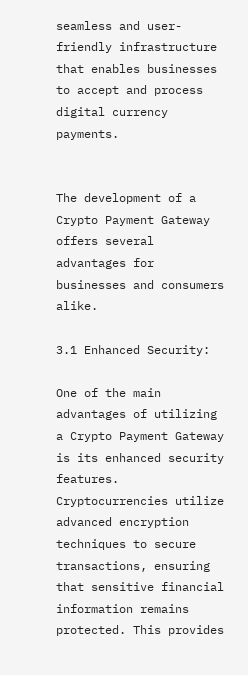seamless and user-friendly infrastructure that enables businesses to accept and process digital currency payments.


The development of a Crypto Payment Gateway offers several advantages for businesses and consumers alike.

3.1 Enhanced Security:

One of the main advantages of utilizing a Crypto Payment Gateway is its enhanced security features. Cryptocurrencies utilize advanced encryption techniques to secure transactions, ensuring that sensitive financial information remains protected. This provides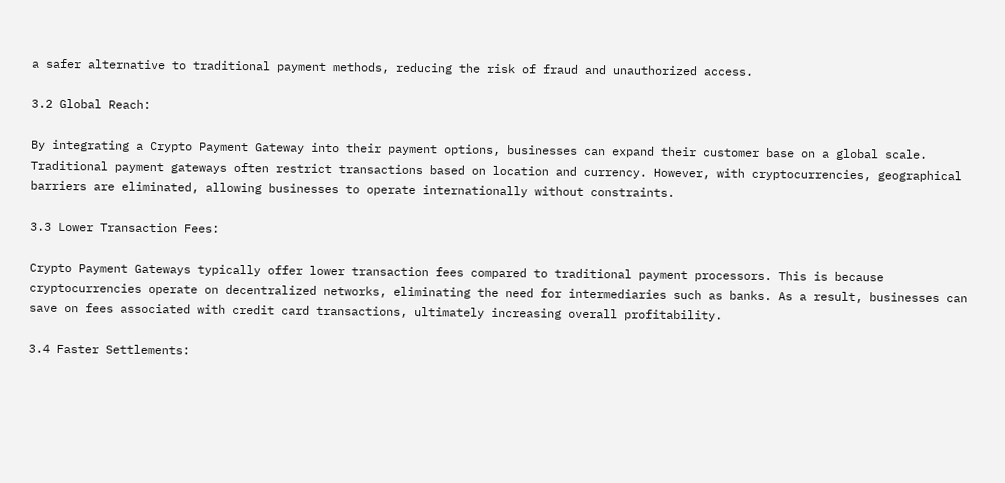a safer alternative to traditional payment methods, reducing the risk of fraud and unauthorized access.

3.2 Global Reach:

By integrating a Crypto Payment Gateway into their payment options, businesses can expand their customer base on a global scale. Traditional payment gateways often restrict transactions based on location and currency. However, with cryptocurrencies, geographical barriers are eliminated, allowing businesses to operate internationally without constraints.

3.3 Lower Transaction Fees:

Crypto Payment Gateways typically offer lower transaction fees compared to traditional payment processors. This is because cryptocurrencies operate on decentralized networks, eliminating the need for intermediaries such as banks. As a result, businesses can save on fees associated with credit card transactions, ultimately increasing overall profitability.

3.4 Faster Settlements: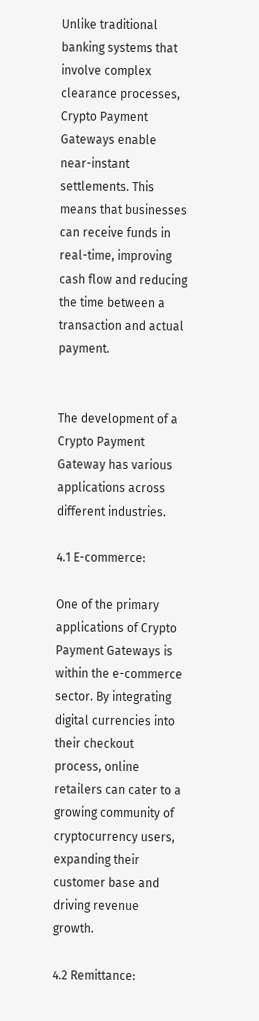Unlike traditional banking systems that involve complex clearance processes, Crypto Payment Gateways enable near-instant settlements. This means that businesses can receive funds in real-time, improving cash flow and reducing the time between a transaction and actual payment.


The development of a Crypto Payment Gateway has various applications across different industries.

4.1 E-commerce:

One of the primary applications of Crypto Payment Gateways is within the e-commerce sector. By integrating digital currencies into their checkout process, online retailers can cater to a growing community of cryptocurrency users, expanding their customer base and driving revenue growth.

4.2 Remittance: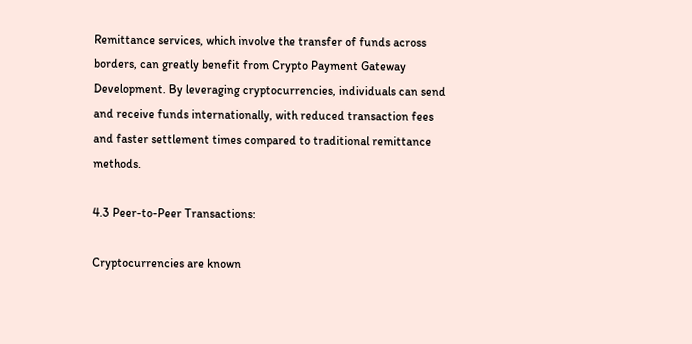Remittance services, which involve the transfer of funds across borders, can greatly benefit from Crypto Payment Gateway Development. By leveraging cryptocurrencies, individuals can send and receive funds internationally, with reduced transaction fees and faster settlement times compared to traditional remittance methods.

4.3 Peer-to-Peer Transactions:

Cryptocurrencies are known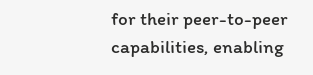for their peer-to-peer capabilities, enabling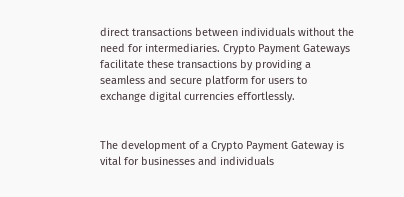direct transactions between individuals without the need for intermediaries. Crypto Payment Gateways facilitate these transactions by providing a seamless and secure platform for users to exchange digital currencies effortlessly.


The development of a Crypto Payment Gateway is vital for businesses and individuals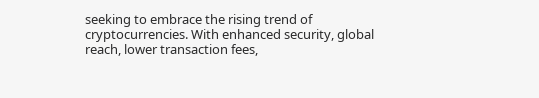seeking to embrace the rising trend of cryptocurrencies. With enhanced security, global reach, lower transaction fees,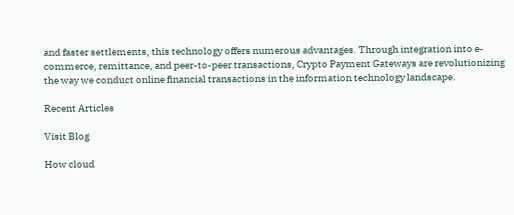and faster settlements, this technology offers numerous advantages. Through integration into e-commerce, remittance, and peer-to-peer transactions, Crypto Payment Gateways are revolutionizing the way we conduct online financial transactions in the information technology landscape.

Recent Articles

Visit Blog

How cloud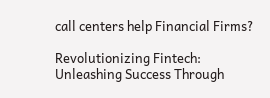call centers help Financial Firms?

Revolutionizing Fintech: Unleashing Success Through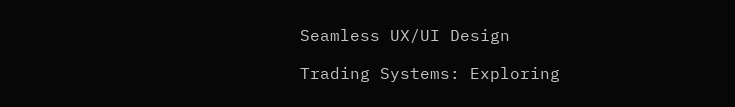Seamless UX/UI Design

Trading Systems: Exploring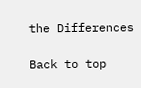the Differences

Back to top